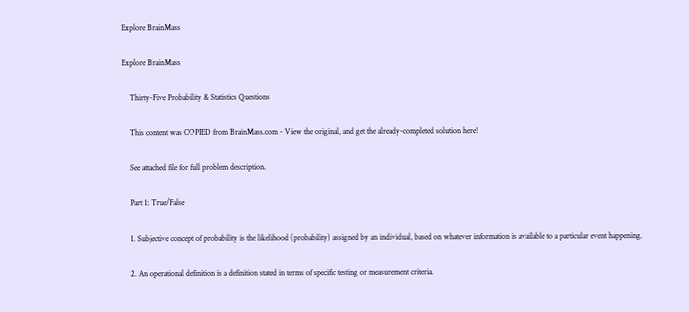Explore BrainMass

Explore BrainMass

    Thirty-Five Probability & Statistics Questions

    This content was COPIED from BrainMass.com - View the original, and get the already-completed solution here!

    See attached file for full problem description.

    Part 1: True/False

    1. Subjective concept of probability is the likelihood (probability) assigned by an individual, based on whatever information is available to a particular event happening.

    2. An operational definition is a definition stated in terms of specific testing or measurement criteria.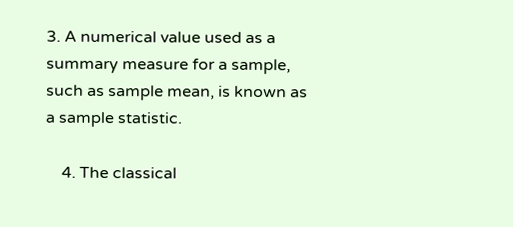3. A numerical value used as a summary measure for a sample, such as sample mean, is known as a sample statistic.

    4. The classical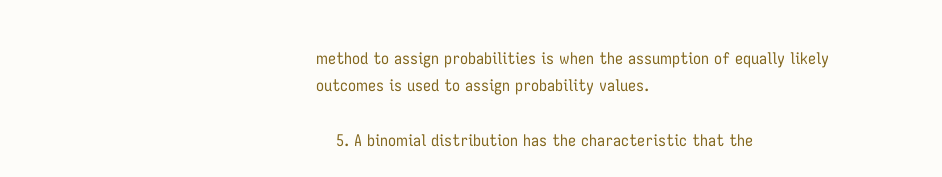method to assign probabilities is when the assumption of equally likely outcomes is used to assign probability values.

    5. A binomial distribution has the characteristic that the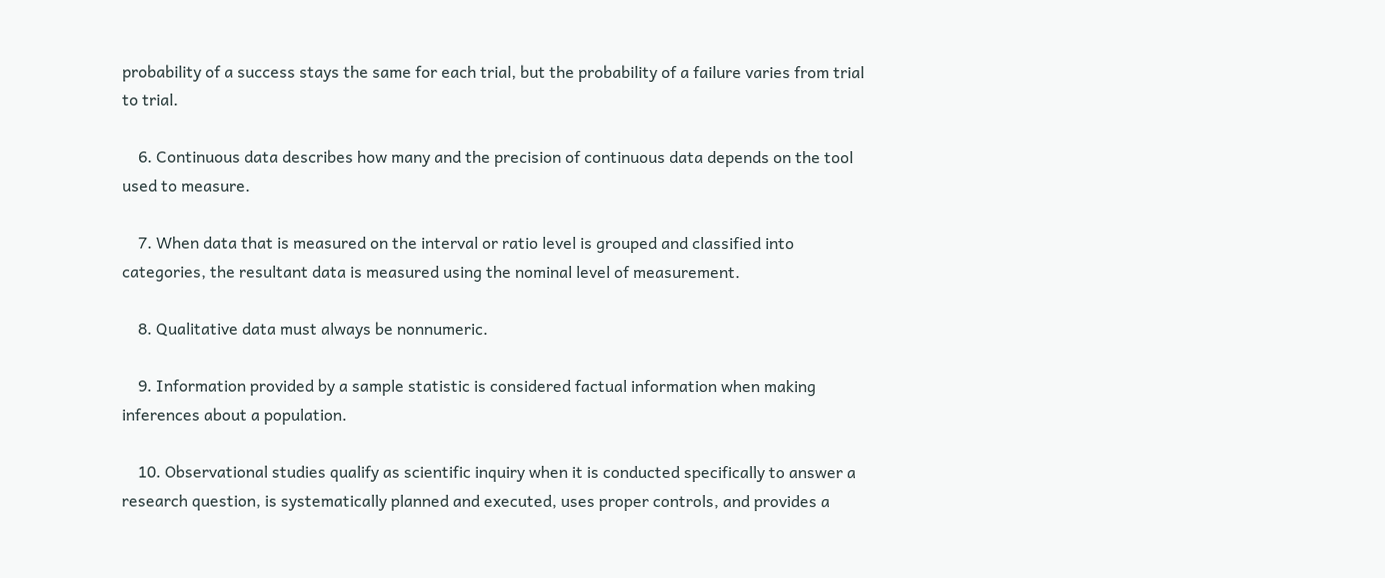probability of a success stays the same for each trial, but the probability of a failure varies from trial to trial.

    6. Continuous data describes how many and the precision of continuous data depends on the tool used to measure.

    7. When data that is measured on the interval or ratio level is grouped and classified into categories, the resultant data is measured using the nominal level of measurement.

    8. Qualitative data must always be nonnumeric.

    9. Information provided by a sample statistic is considered factual information when making inferences about a population.

    10. Observational studies qualify as scientific inquiry when it is conducted specifically to answer a research question, is systematically planned and executed, uses proper controls, and provides a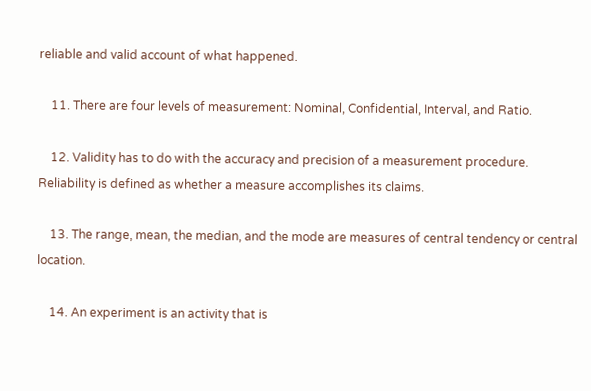reliable and valid account of what happened.

    11. There are four levels of measurement: Nominal, Confidential, Interval, and Ratio.

    12. Validity has to do with the accuracy and precision of a measurement procedure. Reliability is defined as whether a measure accomplishes its claims.

    13. The range, mean, the median, and the mode are measures of central tendency or central location.

    14. An experiment is an activity that is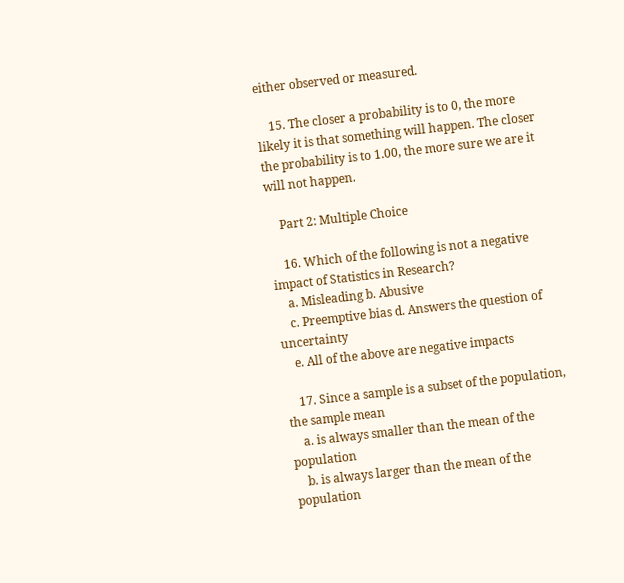either observed or measured.

    15. The closer a probability is to 0, the more likely it is that something will happen. The closer the probability is to 1.00, the more sure we are it will not happen.

    Part 2: Multiple Choice

    16. Which of the following is not a negative impact of Statistics in Research?
    a. Misleading b. Abusive
    c. Preemptive bias d. Answers the question of uncertainty
    e. All of the above are negative impacts

    17. Since a sample is a subset of the population, the sample mean
    a. is always smaller than the mean of the population
    b. is always larger than the mean of the population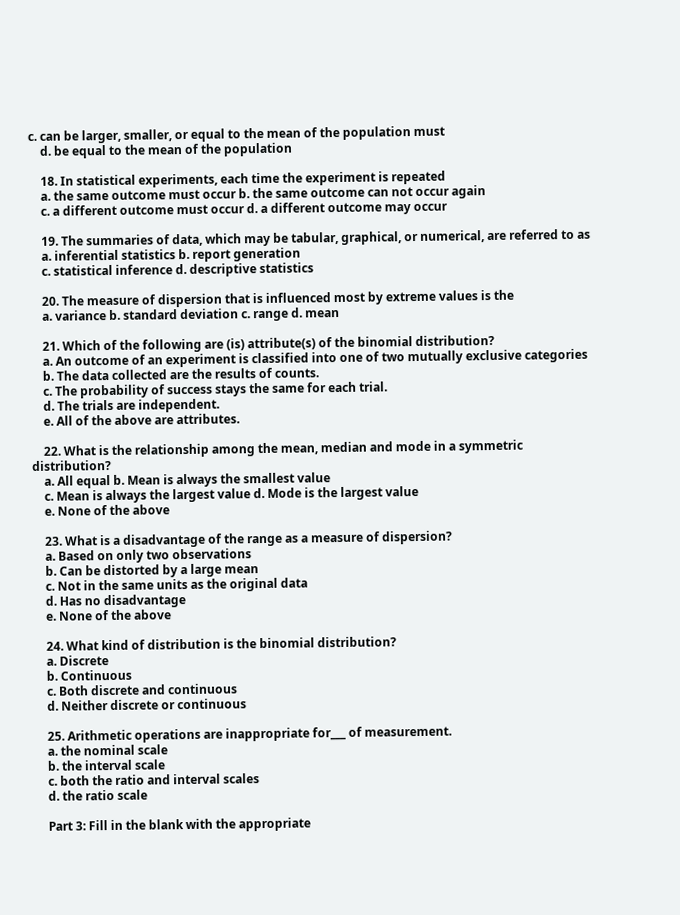c. can be larger, smaller, or equal to the mean of the population must
    d. be equal to the mean of the population

    18. In statistical experiments, each time the experiment is repeated
    a. the same outcome must occur b. the same outcome can not occur again
    c. a different outcome must occur d. a different outcome may occur

    19. The summaries of data, which may be tabular, graphical, or numerical, are referred to as
    a. inferential statistics b. report generation
    c. statistical inference d. descriptive statistics

    20. The measure of dispersion that is influenced most by extreme values is the
    a. variance b. standard deviation c. range d. mean

    21. Which of the following are (is) attribute(s) of the binomial distribution?
    a. An outcome of an experiment is classified into one of two mutually exclusive categories
    b. The data collected are the results of counts.
    c. The probability of success stays the same for each trial.
    d. The trials are independent.
    e. All of the above are attributes.

    22. What is the relationship among the mean, median and mode in a symmetric distribution?
    a. All equal b. Mean is always the smallest value
    c. Mean is always the largest value d. Mode is the largest value
    e. None of the above

    23. What is a disadvantage of the range as a measure of dispersion?
    a. Based on only two observations
    b. Can be distorted by a large mean
    c. Not in the same units as the original data
    d. Has no disadvantage
    e. None of the above

    24. What kind of distribution is the binomial distribution?
    a. Discrete
    b. Continuous
    c. Both discrete and continuous
    d. Neither discrete or continuous

    25. Arithmetic operations are inappropriate for___ of measurement.
    a. the nominal scale
    b. the interval scale
    c. both the ratio and interval scales
    d. the ratio scale

    Part 3: Fill in the blank with the appropriate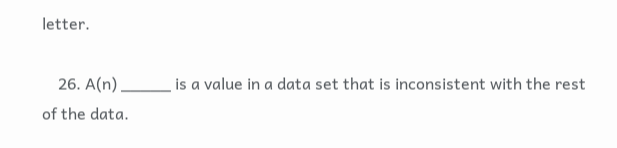letter.

    26. A(n) _____ is a value in a data set that is inconsistent with the rest of the data.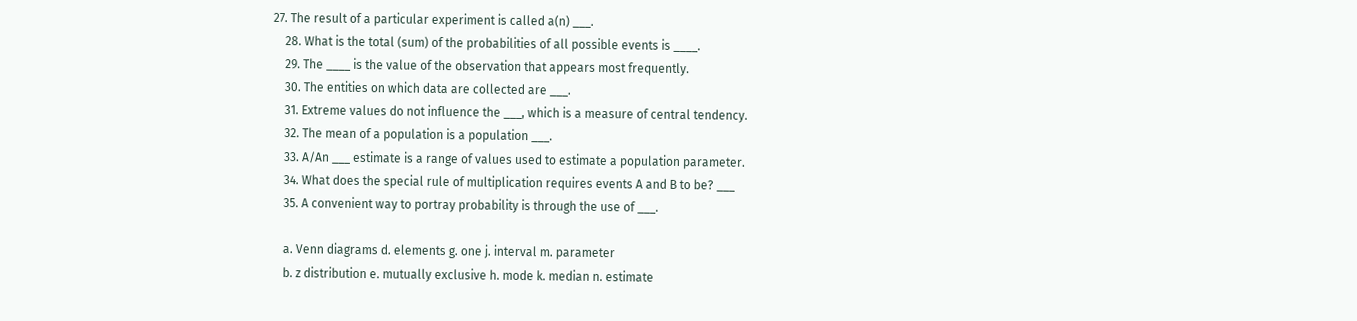27. The result of a particular experiment is called a(n) ___.
    28. What is the total (sum) of the probabilities of all possible events is ____.
    29. The ____ is the value of the observation that appears most frequently.
    30. The entities on which data are collected are ___.
    31. Extreme values do not influence the ___, which is a measure of central tendency.
    32. The mean of a population is a population ___.
    33. A/An ___ estimate is a range of values used to estimate a population parameter.
    34. What does the special rule of multiplication requires events A and B to be? ___
    35. A convenient way to portray probability is through the use of ___.

    a. Venn diagrams d. elements g. one j. interval m. parameter
    b. z distribution e. mutually exclusive h. mode k. median n. estimate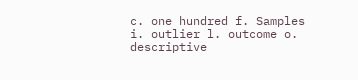c. one hundred f. Samples i. outlier l. outcome o. descriptive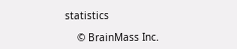statistics

    © BrainMass Inc.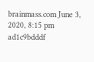brainmass.com June 3, 2020, 8:15 pm ad1c9bdddf